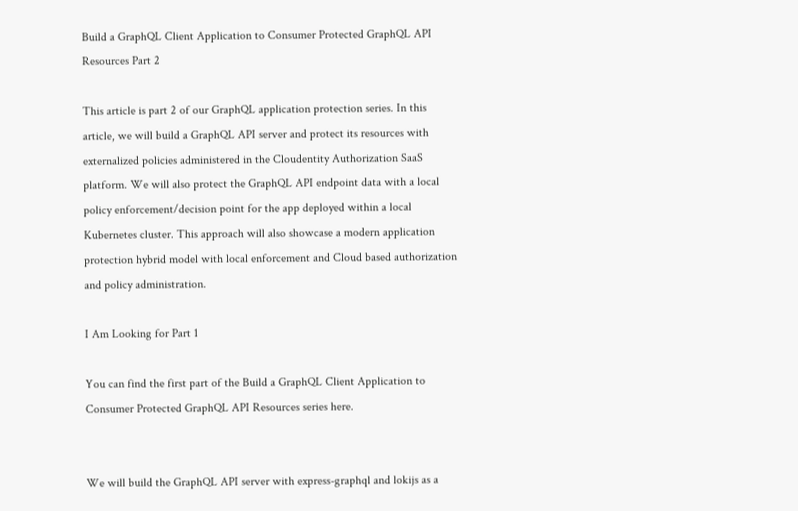Build a GraphQL Client Application to Consumer Protected GraphQL API Resources Part 2

This article is part 2 of our GraphQL application protection series. In this article, we will build a GraphQL API server and protect its resources with externalized policies administered in the Cloudentity Authorization SaaS platform. We will also protect the GraphQL API endpoint data with a local policy enforcement/decision point for the app deployed within a local Kubernetes cluster. This approach will also showcase a modern application protection hybrid model with local enforcement and Cloud based authorization and policy administration.

I Am Looking for Part 1

You can find the first part of the Build a GraphQL Client Application to Consumer Protected GraphQL API Resources series here.


We will build the GraphQL API server with express-graphql and lokijs as a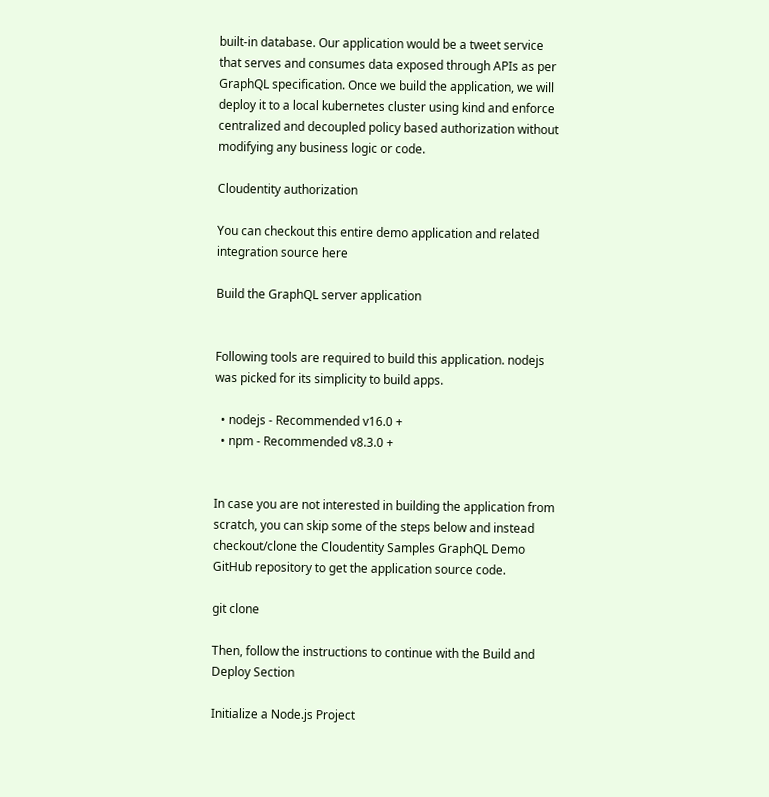built-in database. Our application would be a tweet service that serves and consumes data exposed through APIs as per GraphQL specification. Once we build the application, we will deploy it to a local kubernetes cluster using kind and enforce centralized and decoupled policy based authorization without modifying any business logic or code.

Cloudentity authorization

You can checkout this entire demo application and related integration source here

Build the GraphQL server application


Following tools are required to build this application. nodejs was picked for its simplicity to build apps.

  • nodejs - Recommended v16.0 +
  • npm - Recommended v8.3.0 +


In case you are not interested in building the application from scratch, you can skip some of the steps below and instead checkout/clone the Cloudentity Samples GraphQL Demo GitHub repository to get the application source code.

git clone

Then, follow the instructions to continue with the Build and Deploy Section

Initialize a Node.js Project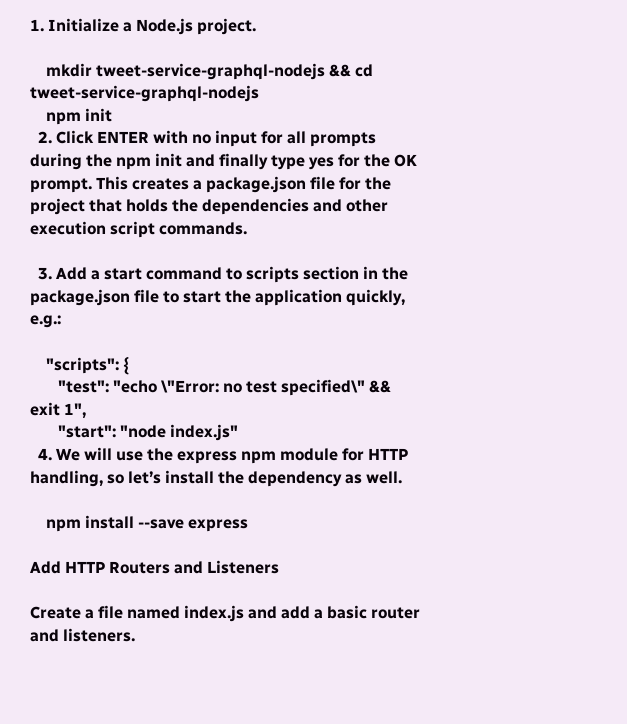1. Initialize a Node.js project.

    mkdir tweet-service-graphql-nodejs && cd tweet-service-graphql-nodejs
    npm init
  2. Click ENTER with no input for all prompts during the npm init and finally type yes for the OK prompt. This creates a package.json file for the project that holds the dependencies and other execution script commands.

  3. Add a start command to scripts section in the package.json file to start the application quickly, e.g.:

    "scripts": {
       "test": "echo \"Error: no test specified\" && exit 1",
       "start": "node index.js"
  4. We will use the express npm module for HTTP handling, so let’s install the dependency as well.

    npm install --save express

Add HTTP Routers and Listeners

Create a file named index.js and add a basic router and listeners.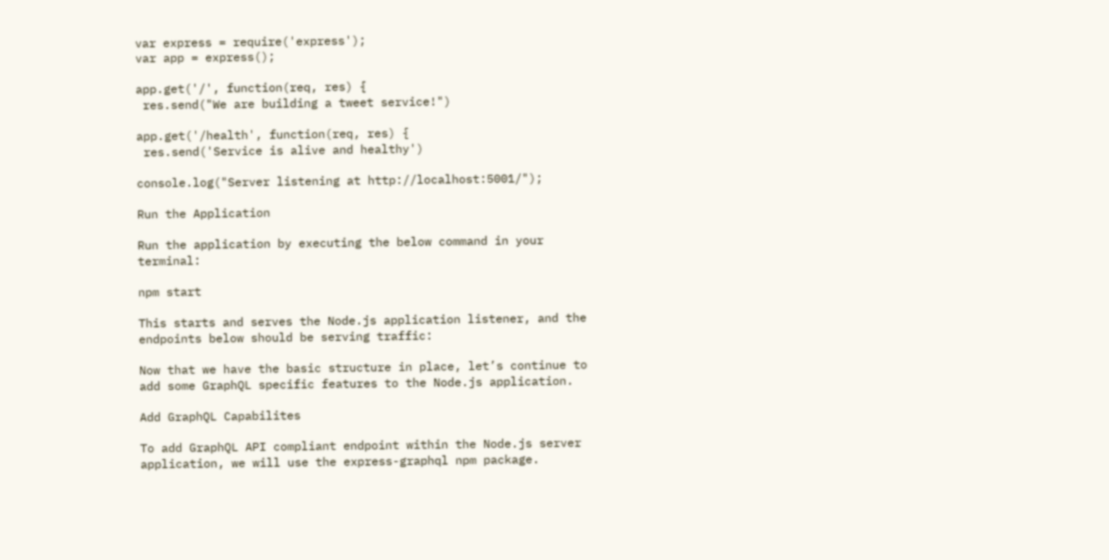var express = require('express');
var app = express();

app.get('/', function(req, res) {
 res.send("We are building a tweet service!")

app.get('/health', function(req, res) {
 res.send('Service is alive and healthy')

console.log("Server listening at http://localhost:5001/");

Run the Application

Run the application by executing the below command in your terminal:

npm start

This starts and serves the Node.js application listener, and the endpoints below should be serving traffic:

Now that we have the basic structure in place, let’s continue to add some GraphQL specific features to the Node.js application.

Add GraphQL Capabilites

To add GraphQL API compliant endpoint within the Node.js server application, we will use the express-graphql npm package.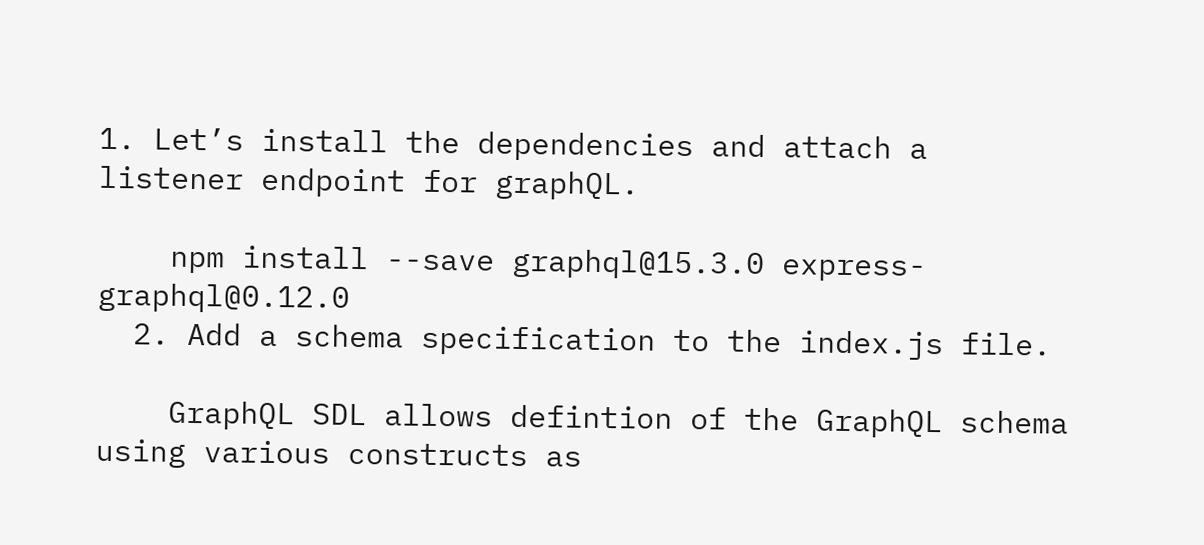1. Let’s install the dependencies and attach a listener endpoint for graphQL.

    npm install --save graphql@15.3.0 express-graphql@0.12.0
  2. Add a schema specification to the index.js file.

    GraphQL SDL allows defintion of the GraphQL schema using various constructs as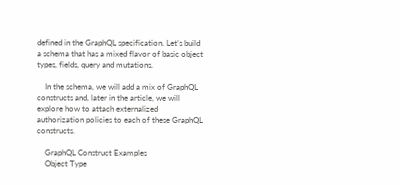defined in the GraphQL specification. Let’s build a schema that has a mixed flavor of basic object types, fields, query and mutations.

    In the schema, we will add a mix of GraphQL constructs and, later in the article, we will explore how to attach externalized authorization policies to each of these GraphQL constructs.

    GraphQL Construct Examples
    Object Type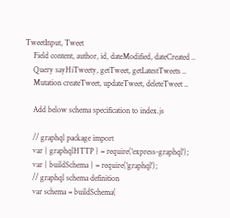TweetInput, Tweet
    Field content, author, id, dateModified, dateCreated ..
    Query sayHiTweety, getTweet, getLatestTweets ..
    Mutation createTweet, updateTweet, deleteTweet ..

    Add below schema specification to index.js

    // graphql package import
    var { graphqlHTTP } = require('express-graphql');
    var { buildSchema } = require('graphql');
    // graphql schema definition
    var schema = buildSchema(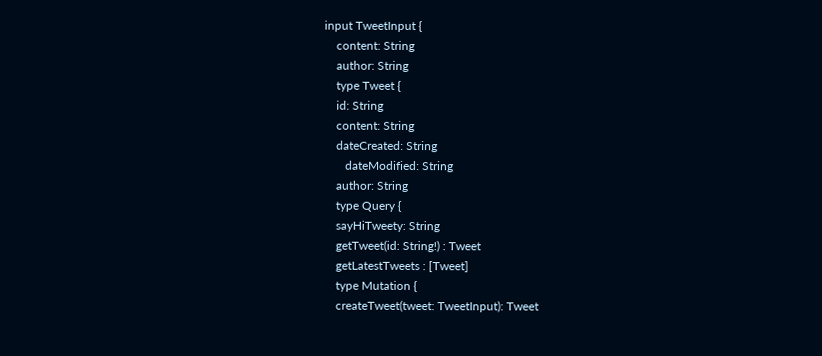input TweetInput {
    content: String
    author: String
    type Tweet {
    id: String
    content: String
    dateCreated: String
       dateModified: String
    author: String
    type Query {
    sayHiTweety: String
    getTweet(id: String!) : Tweet
    getLatestTweets : [Tweet]
    type Mutation {
    createTweet(tweet: TweetInput): Tweet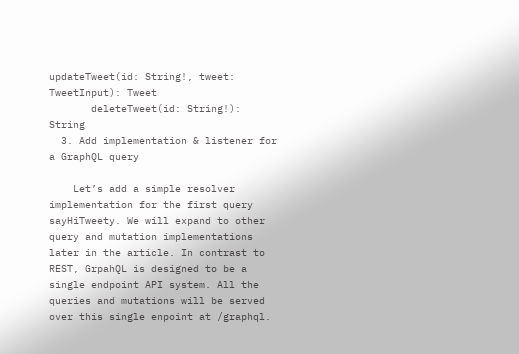updateTweet(id: String!, tweet: TweetInput): Tweet
       deleteTweet(id: String!): String
  3. Add implementation & listener for a GraphQL query

    Let’s add a simple resolver implementation for the first query sayHiTweety. We will expand to other query and mutation implementations later in the article. In contrast to REST, GrpahQL is designed to be a single endpoint API system. All the queries and mutations will be served over this single enpoint at /graphql.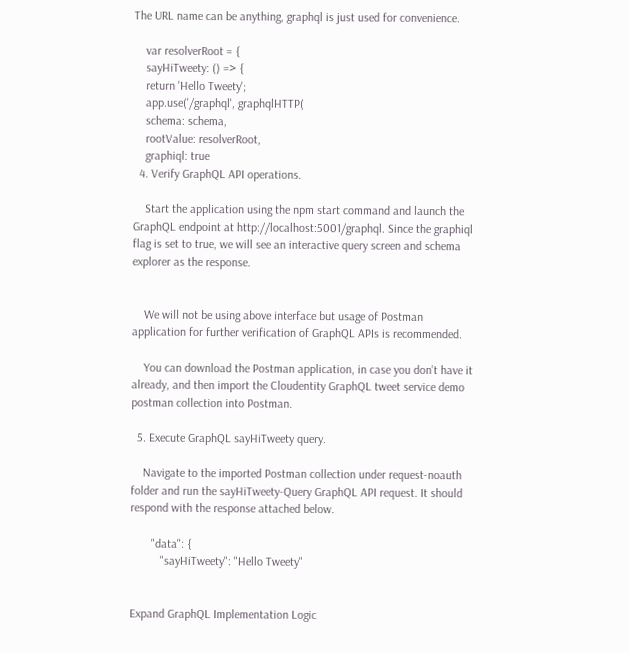The URL name can be anything, graphql is just used for convenience.

    var resolverRoot = {
    sayHiTweety: () => {
    return 'Hello Tweety';
    app.use('/graphql', graphqlHTTP(
    schema: schema,
    rootValue: resolverRoot,
    graphiql: true
  4. Verify GraphQL API operations.

    Start the application using the npm start command and launch the GraphQL endpoint at http://localhost:5001/graphql. Since the graphiql flag is set to true, we will see an interactive query screen and schema explorer as the response.


    We will not be using above interface but usage of Postman application for further verification of GraphQL APIs is recommended.

    You can download the Postman application, in case you don’t have it already, and then import the Cloudentity GraphQL tweet service demo postman collection into Postman.

  5. Execute GraphQL sayHiTweety query.

    Navigate to the imported Postman collection under request-noauth folder and run the sayHiTweety-Query GraphQL API request. It should respond with the response attached below.

       "data": {
          "sayHiTweety": "Hello Tweety"


Expand GraphQL Implementation Logic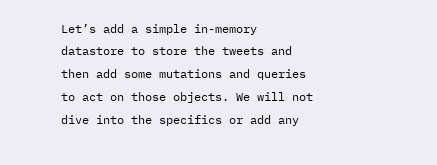Let’s add a simple in-memory datastore to store the tweets and then add some mutations and queries to act on those objects. We will not dive into the specifics or add any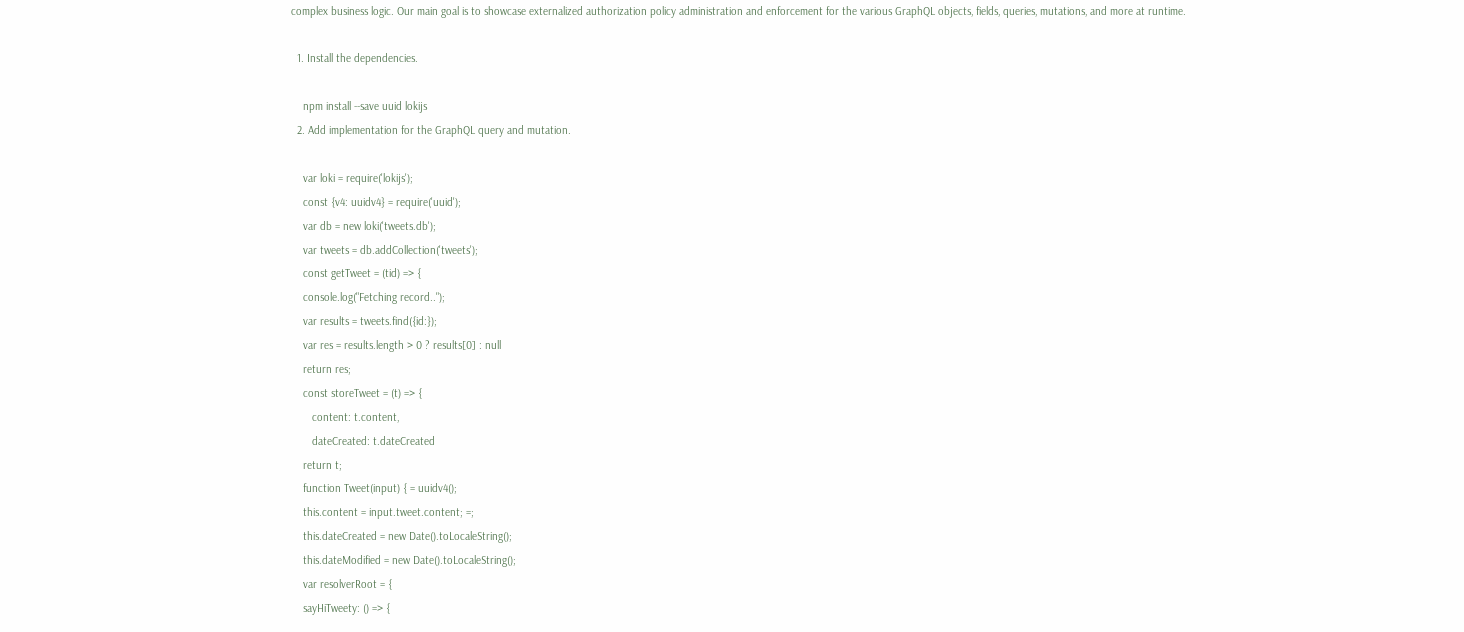complex business logic. Our main goal is to showcase externalized authorization policy administration and enforcement for the various GraphQL objects, fields, queries, mutations, and more at runtime.

  1. Install the dependencies.

    npm install --save uuid lokijs
  2. Add implementation for the GraphQL query and mutation.

    var loki = require('lokijs');
    const {v4: uuidv4} = require('uuid');
    var db = new loki('tweets.db');
    var tweets = db.addCollection('tweets');
    const getTweet = (tid) => {
    console.log("Fetching record..");
    var results = tweets.find({id:});
    var res = results.length > 0 ? results[0] : null
    return res;
    const storeTweet = (t) => {
       content: t.content,
       dateCreated: t.dateCreated
    return t;
    function Tweet(input) { = uuidv4();
    this.content = input.tweet.content; =;
    this.dateCreated = new Date().toLocaleString();
    this.dateModified = new Date().toLocaleString();
    var resolverRoot = {
    sayHiTweety: () => {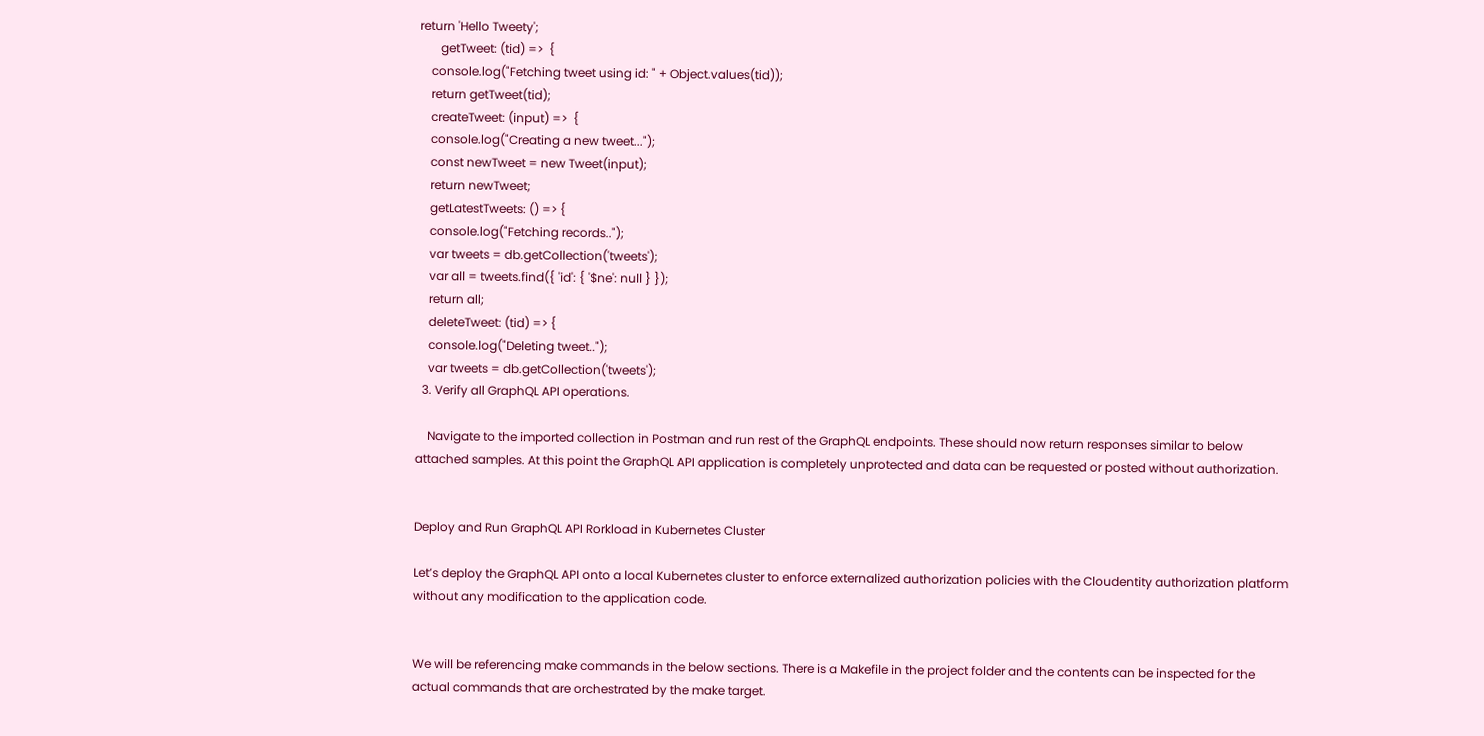return 'Hello Tweety';
       getTweet: (tid) =>  {
    console.log("Fetching tweet using id: " + Object.values(tid));
    return getTweet(tid);
    createTweet: (input) =>  {
    console.log("Creating a new tweet...");
    const newTweet = new Tweet(input);
    return newTweet;
    getLatestTweets: () => {
    console.log("Fetching records..");
    var tweets = db.getCollection('tweets');
    var all = tweets.find({ 'id': { '$ne': null } });
    return all;
    deleteTweet: (tid) => {
    console.log("Deleting tweet..");
    var tweets = db.getCollection('tweets');
  3. Verify all GraphQL API operations.

    Navigate to the imported collection in Postman and run rest of the GraphQL endpoints. These should now return responses similar to below attached samples. At this point the GraphQL API application is completely unprotected and data can be requested or posted without authorization.


Deploy and Run GraphQL API Rorkload in Kubernetes Cluster

Let’s deploy the GraphQL API onto a local Kubernetes cluster to enforce externalized authorization policies with the Cloudentity authorization platform without any modification to the application code.


We will be referencing make commands in the below sections. There is a Makefile in the project folder and the contents can be inspected for the actual commands that are orchestrated by the make target.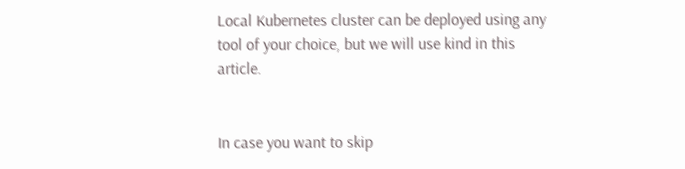Local Kubernetes cluster can be deployed using any tool of your choice, but we will use kind in this article.


In case you want to skip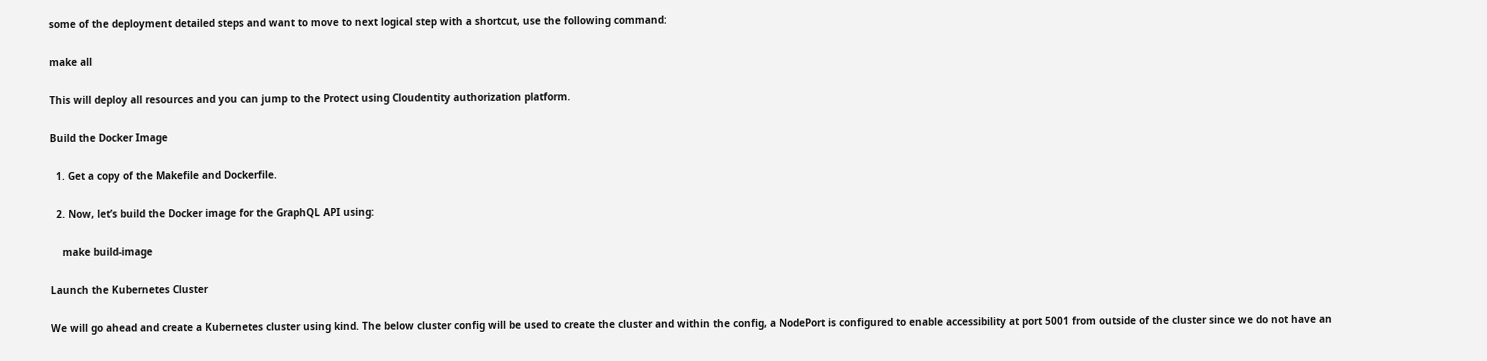some of the deployment detailed steps and want to move to next logical step with a shortcut, use the following command:

make all

This will deploy all resources and you can jump to the Protect using Cloudentity authorization platform.

Build the Docker Image

  1. Get a copy of the Makefile and Dockerfile.

  2. Now, let’s build the Docker image for the GraphQL API using:

    make build-image

Launch the Kubernetes Cluster

We will go ahead and create a Kubernetes cluster using kind. The below cluster config will be used to create the cluster and within the config, a NodePort is configured to enable accessibility at port 5001 from outside of the cluster since we do not have an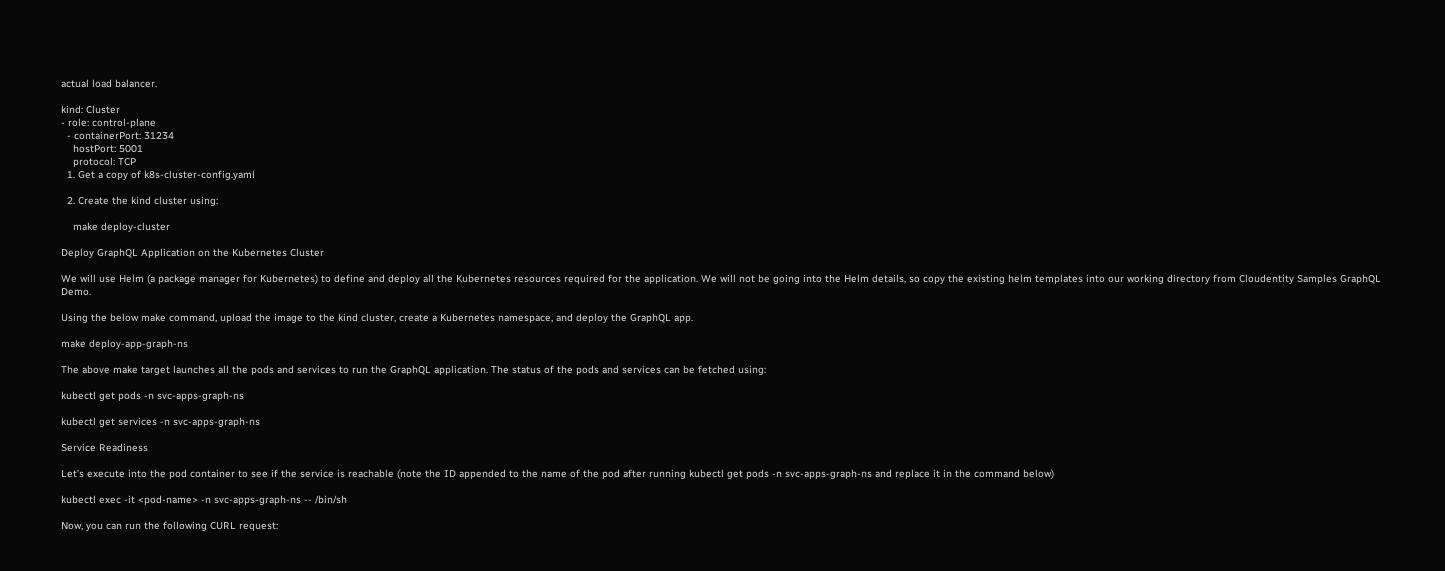actual load balancer.

kind: Cluster
- role: control-plane
  - containerPort: 31234
    hostPort: 5001
    protocol: TCP
  1. Get a copy of k8s-cluster-config.yaml

  2. Create the kind cluster using:

    make deploy-cluster

Deploy GraphQL Application on the Kubernetes Cluster

We will use Helm (a package manager for Kubernetes) to define and deploy all the Kubernetes resources required for the application. We will not be going into the Helm details, so copy the existing helm templates into our working directory from Cloudentity Samples GraphQL Demo.

Using the below make command, upload the image to the kind cluster, create a Kubernetes namespace, and deploy the GraphQL app.

make deploy-app-graph-ns

The above make target launches all the pods and services to run the GraphQL application. The status of the pods and services can be fetched using:

kubectl get pods -n svc-apps-graph-ns

kubectl get services -n svc-apps-graph-ns

Service Readiness

Let’s execute into the pod container to see if the service is reachable (note the ID appended to the name of the pod after running kubectl get pods -n svc-apps-graph-ns and replace it in the command below)

kubectl exec -it <pod-name> -n svc-apps-graph-ns -- /bin/sh

Now, you can run the following CURL request: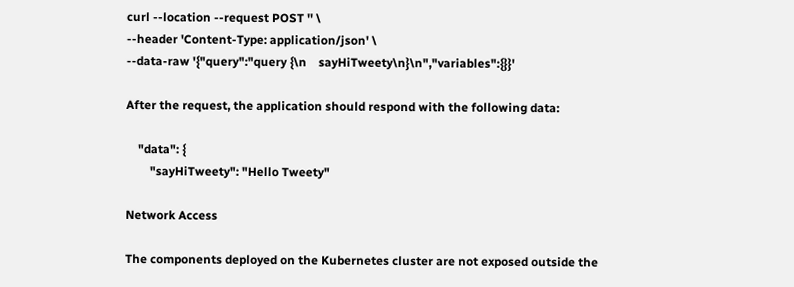curl --location --request POST '' \
--header 'Content-Type: application/json' \
--data-raw '{"query":"query {\n    sayHiTweety\n}\n","variables":{}}'

After the request, the application should respond with the following data:

    "data": {
        "sayHiTweety": "Hello Tweety"

Network Access

The components deployed on the Kubernetes cluster are not exposed outside the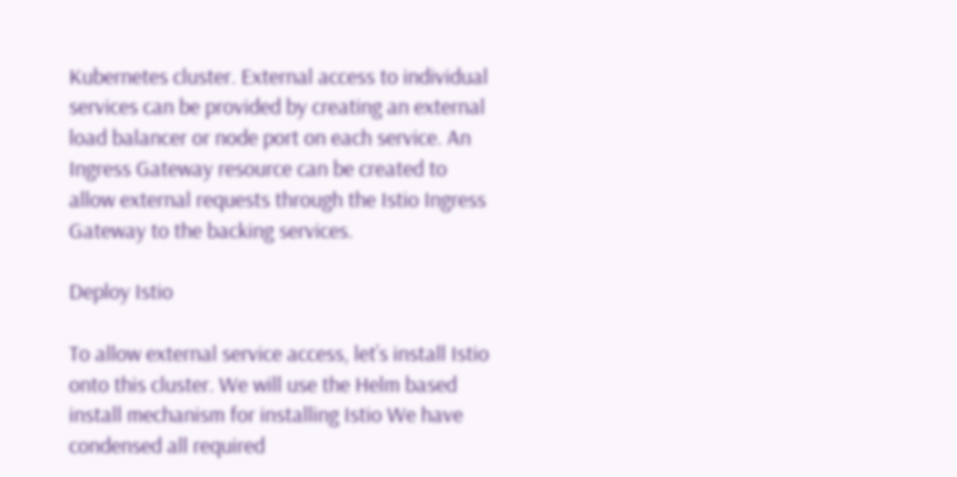Kubernetes cluster. External access to individual services can be provided by creating an external load balancer or node port on each service. An Ingress Gateway resource can be created to allow external requests through the Istio Ingress Gateway to the backing services.

Deploy Istio

To allow external service access, let’s install Istio onto this cluster. We will use the Helm based install mechanism for installing Istio We have condensed all required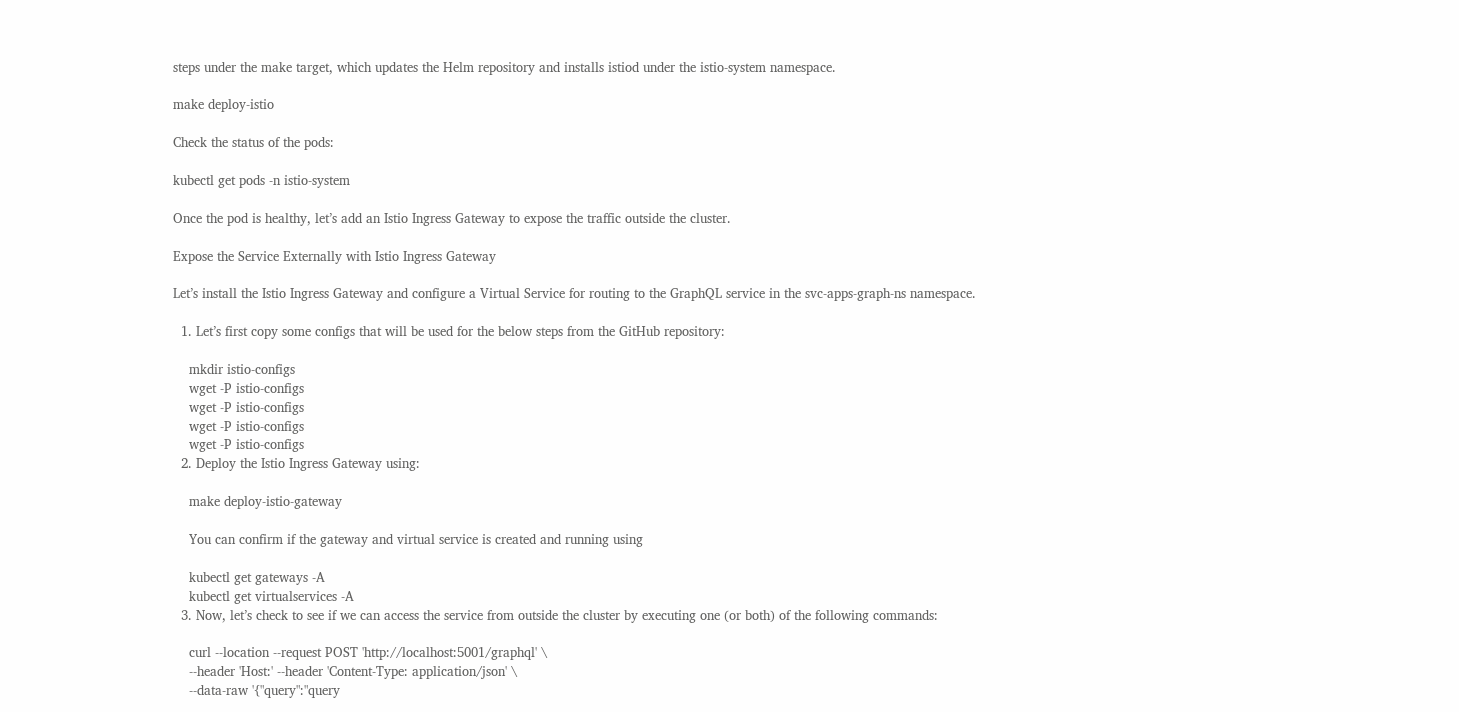steps under the make target, which updates the Helm repository and installs istiod under the istio-system namespace.

make deploy-istio

Check the status of the pods:

kubectl get pods -n istio-system

Once the pod is healthy, let’s add an Istio Ingress Gateway to expose the traffic outside the cluster.

Expose the Service Externally with Istio Ingress Gateway

Let’s install the Istio Ingress Gateway and configure a Virtual Service for routing to the GraphQL service in the svc-apps-graph-ns namespace.

  1. Let’s first copy some configs that will be used for the below steps from the GitHub repository:

    mkdir istio-configs
    wget -P istio-configs
    wget -P istio-configs
    wget -P istio-configs
    wget -P istio-configs
  2. Deploy the Istio Ingress Gateway using:

    make deploy-istio-gateway

    You can confirm if the gateway and virtual service is created and running using

    kubectl get gateways -A
    kubectl get virtualservices -A
  3. Now, let’s check to see if we can access the service from outside the cluster by executing one (or both) of the following commands:

    curl --location --request POST 'http://localhost:5001/graphql' \
    --header 'Host:' --header 'Content-Type: application/json' \
    --data-raw '{"query":"query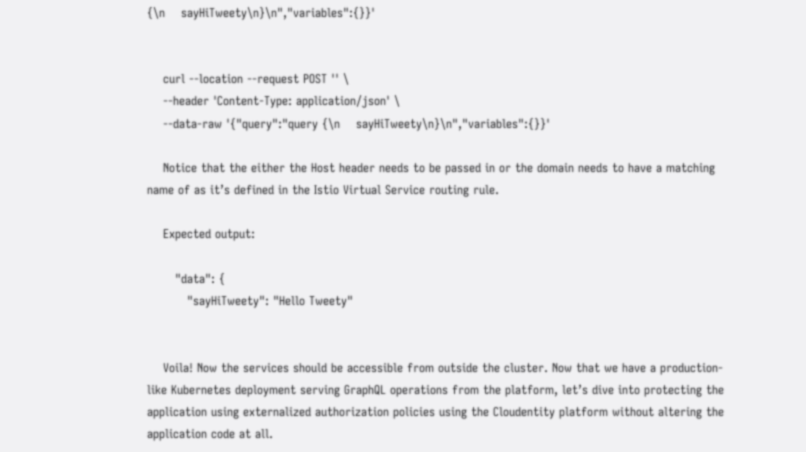{\n    sayHiTweety\n}\n","variables":{}}'


    curl --location --request POST '' \
    --header 'Content-Type: application/json' \
    --data-raw '{"query":"query {\n    sayHiTweety\n}\n","variables":{}}'

    Notice that the either the Host header needs to be passed in or the domain needs to have a matching name of as it’s defined in the Istio Virtual Service routing rule.

    Expected output:

       "data": {
          "sayHiTweety": "Hello Tweety"


    Voila! Now the services should be accessible from outside the cluster. Now that we have a production-like Kubernetes deployment serving GraphQL operations from the platform, let’s dive into protecting the application using externalized authorization policies using the Cloudentity platform without altering the application code at all.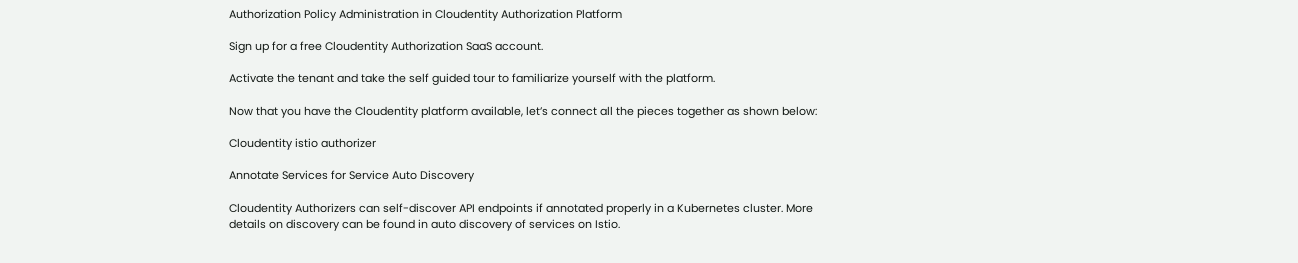Authorization Policy Administration in Cloudentity Authorization Platform

Sign up for a free Cloudentity Authorization SaaS account.

Activate the tenant and take the self guided tour to familiarize yourself with the platform.

Now that you have the Cloudentity platform available, let’s connect all the pieces together as shown below:

Cloudentity istio authorizer

Annotate Services for Service Auto Discovery

Cloudentity Authorizers can self-discover API endpoints if annotated properly in a Kubernetes cluster. More details on discovery can be found in auto discovery of services on Istio.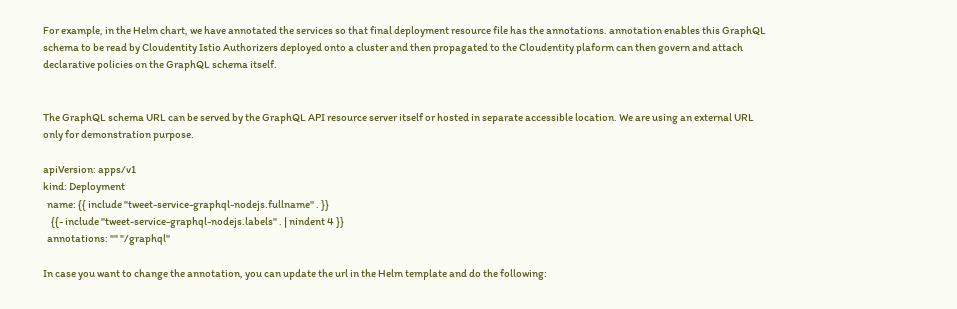For example, in the Helm chart, we have annotated the services so that final deployment resource file has the annotations. annotation enables this GraphQL schema to be read by Cloudentity Istio Authorizers deployed onto a cluster and then propagated to the Cloudentity plaform can then govern and attach declarative policies on the GraphQL schema itself.


The GraphQL schema URL can be served by the GraphQL API resource server itself or hosted in separate accessible location. We are using an external URL only for demonstration purpose.

apiVersion: apps/v1
kind: Deployment
  name: {{ include "tweet-service-graphql-nodejs.fullname" . }}
    {{- include "tweet-service-graphql-nodejs.labels" . | nindent 4 }}
  annotations: "" "/graphql"

In case you want to change the annotation, you can update the url in the Helm template and do the following: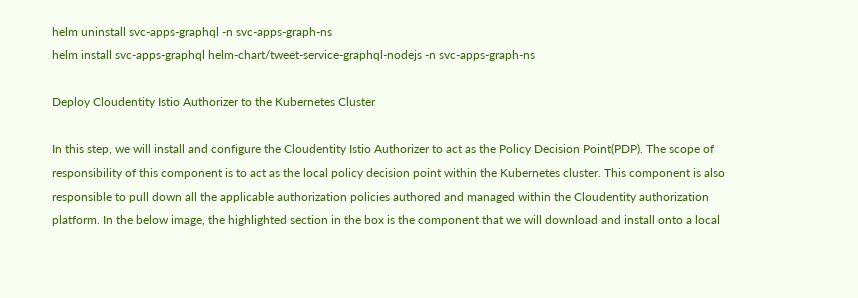helm uninstall svc-apps-graphql -n svc-apps-graph-ns
helm install svc-apps-graphql helm-chart/tweet-service-graphql-nodejs -n svc-apps-graph-ns

Deploy Cloudentity Istio Authorizer to the Kubernetes Cluster

In this step, we will install and configure the Cloudentity Istio Authorizer to act as the Policy Decision Point(PDP). The scope of responsibility of this component is to act as the local policy decision point within the Kubernetes cluster. This component is also responsible to pull down all the applicable authorization policies authored and managed within the Cloudentity authorization platform. In the below image, the highlighted section in the box is the component that we will download and install onto a local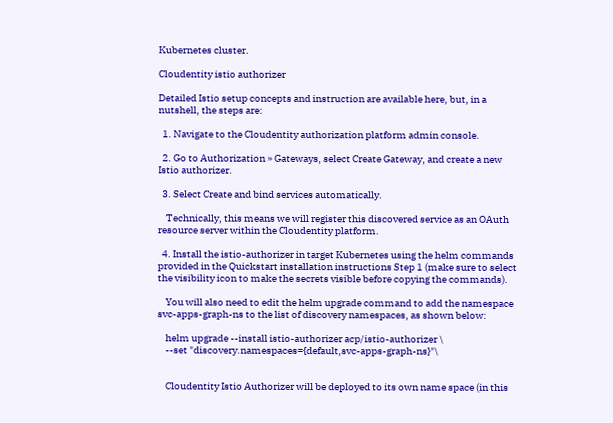Kubernetes cluster.

Cloudentity istio authorizer

Detailed Istio setup concepts and instruction are available here, but, in a nutshell, the steps are:

  1. Navigate to the Cloudentity authorization platform admin console.

  2. Go to Authorization » Gateways, select Create Gateway, and create a new Istio authorizer.

  3. Select Create and bind services automatically.

    Technically, this means we will register this discovered service as an OAuth resource server within the Cloudentity platform.

  4. Install the istio-authorizer in target Kubernetes using the helm commands provided in the Quickstart installation instructions Step 1 (make sure to select the visibility icon to make the secrets visible before copying the commands).

    You will also need to edit the helm upgrade command to add the namespace svc-apps-graph-ns to the list of discovery namespaces, as shown below:

    helm upgrade --install istio-authorizer acp/istio-authorizer \
    --set "discovery.namespaces={default,svc-apps-graph-ns}"\


    Cloudentity Istio Authorizer will be deployed to its own name space (in this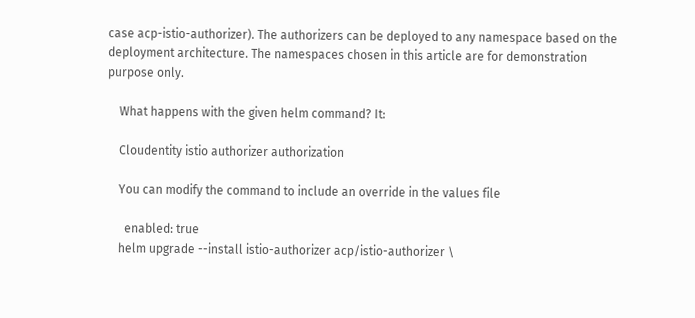case acp-istio-authorizer). The authorizers can be deployed to any namespace based on the deployment architecture. The namespaces chosen in this article are for demonstration purpose only.

    What happens with the given helm command? It:

    Cloudentity istio authorizer authorization

    You can modify the command to include an override in the values file

      enabled: true
    helm upgrade --install istio-authorizer acp/istio-authorizer \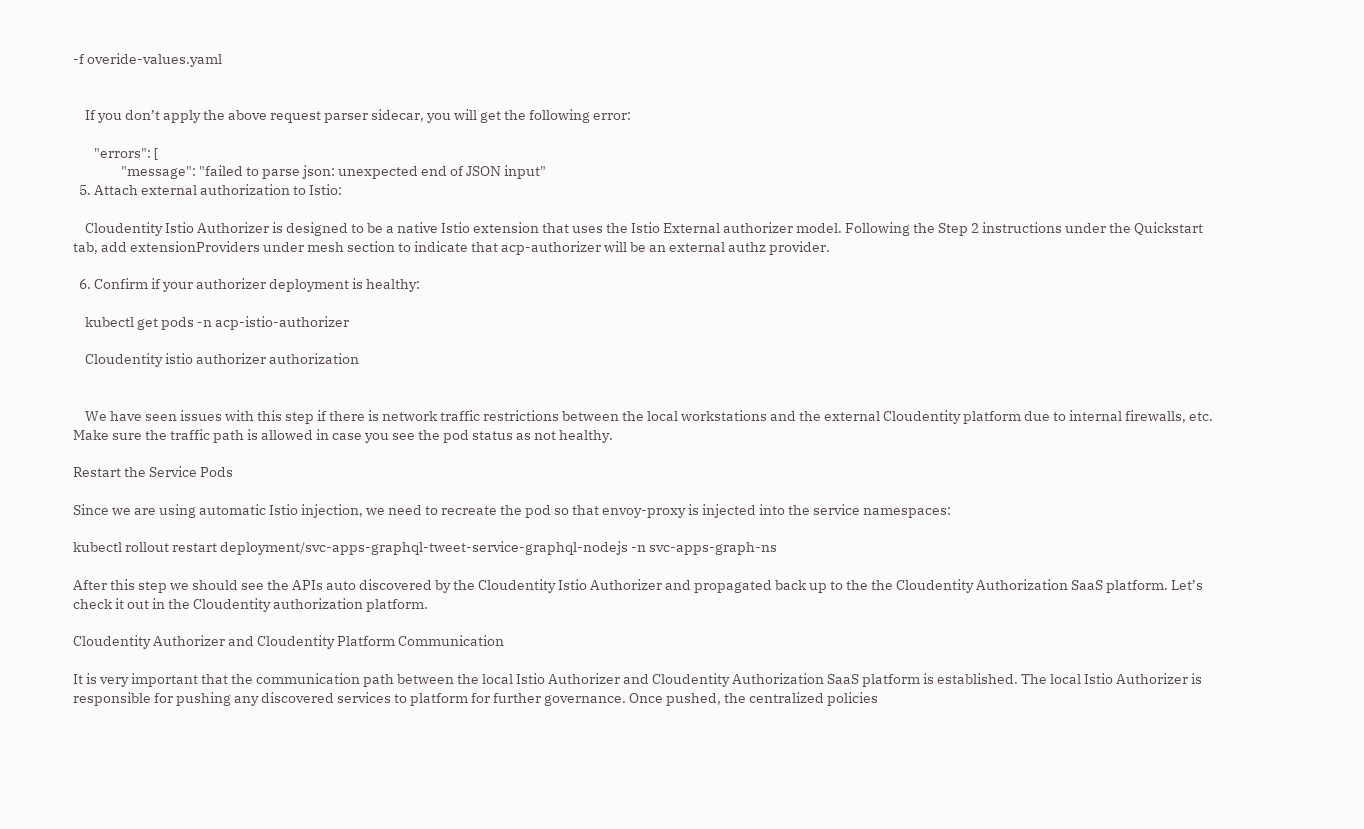-f overide-values.yaml


    If you don’t apply the above request parser sidecar, you will get the following error:

       "errors": [
                "message": "failed to parse json: unexpected end of JSON input"
  5. Attach external authorization to Istio:

    Cloudentity Istio Authorizer is designed to be a native Istio extension that uses the Istio External authorizer model. Following the Step 2 instructions under the Quickstart tab, add extensionProviders under mesh section to indicate that acp-authorizer will be an external authz provider.

  6. Confirm if your authorizer deployment is healthy:

    kubectl get pods -n acp-istio-authorizer

    Cloudentity istio authorizer authorization


    We have seen issues with this step if there is network traffic restrictions between the local workstations and the external Cloudentity platform due to internal firewalls, etc. Make sure the traffic path is allowed in case you see the pod status as not healthy.

Restart the Service Pods

Since we are using automatic Istio injection, we need to recreate the pod so that envoy-proxy is injected into the service namespaces:

kubectl rollout restart deployment/svc-apps-graphql-tweet-service-graphql-nodejs -n svc-apps-graph-ns

After this step we should see the APIs auto discovered by the Cloudentity Istio Authorizer and propagated back up to the the Cloudentity Authorization SaaS platform. Let’s check it out in the Cloudentity authorization platform.

Cloudentity Authorizer and Cloudentity Platform Communication

It is very important that the communication path between the local Istio Authorizer and Cloudentity Authorization SaaS platform is established. The local Istio Authorizer is responsible for pushing any discovered services to platform for further governance. Once pushed, the centralized policies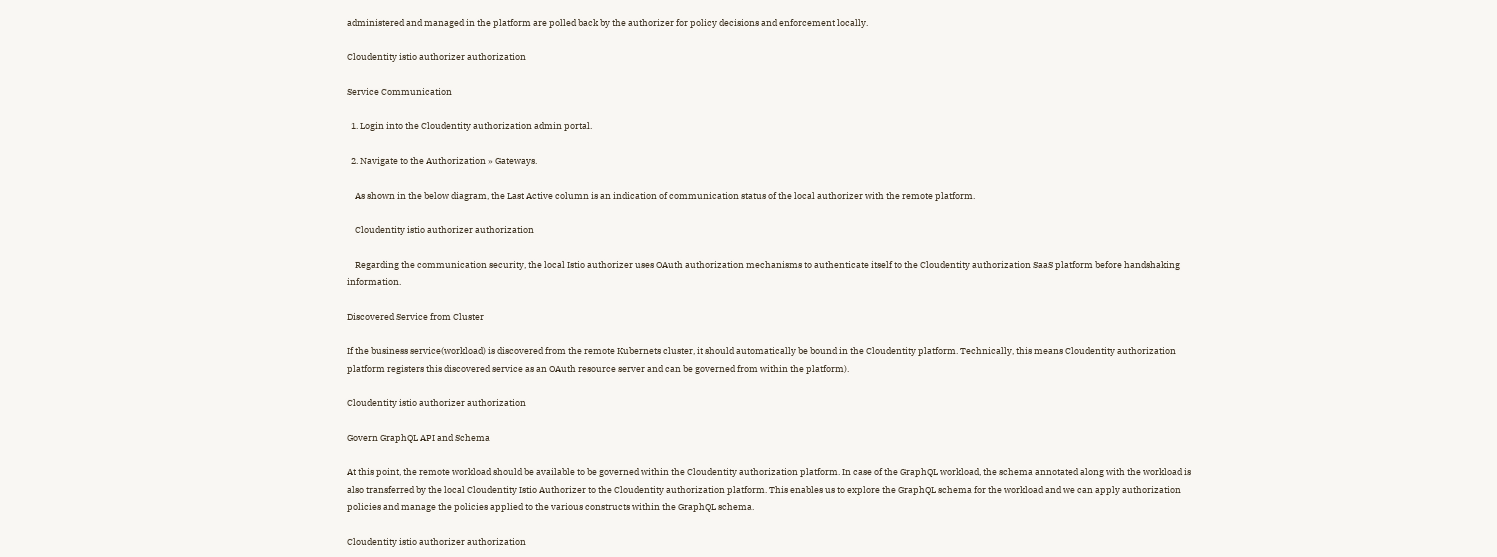administered and managed in the platform are polled back by the authorizer for policy decisions and enforcement locally.

Cloudentity istio authorizer authorization

Service Communication

  1. Login into the Cloudentity authorization admin portal.

  2. Navigate to the Authorization » Gateways.

    As shown in the below diagram, the Last Active column is an indication of communication status of the local authorizer with the remote platform.

    Cloudentity istio authorizer authorization

    Regarding the communication security, the local Istio authorizer uses OAuth authorization mechanisms to authenticate itself to the Cloudentity authorization SaaS platform before handshaking information.

Discovered Service from Cluster

If the business service(workload) is discovered from the remote Kubernets cluster, it should automatically be bound in the Cloudentity platform. Technically, this means Cloudentity authorization platform registers this discovered service as an OAuth resource server and can be governed from within the platform).

Cloudentity istio authorizer authorization

Govern GraphQL API and Schema

At this point, the remote workload should be available to be governed within the Cloudentity authorization platform. In case of the GraphQL workload, the schema annotated along with the workload is also transferred by the local Cloudentity Istio Authorizer to the Cloudentity authorization platform. This enables us to explore the GraphQL schema for the workload and we can apply authorization policies and manage the policies applied to the various constructs within the GraphQL schema.

Cloudentity istio authorizer authorization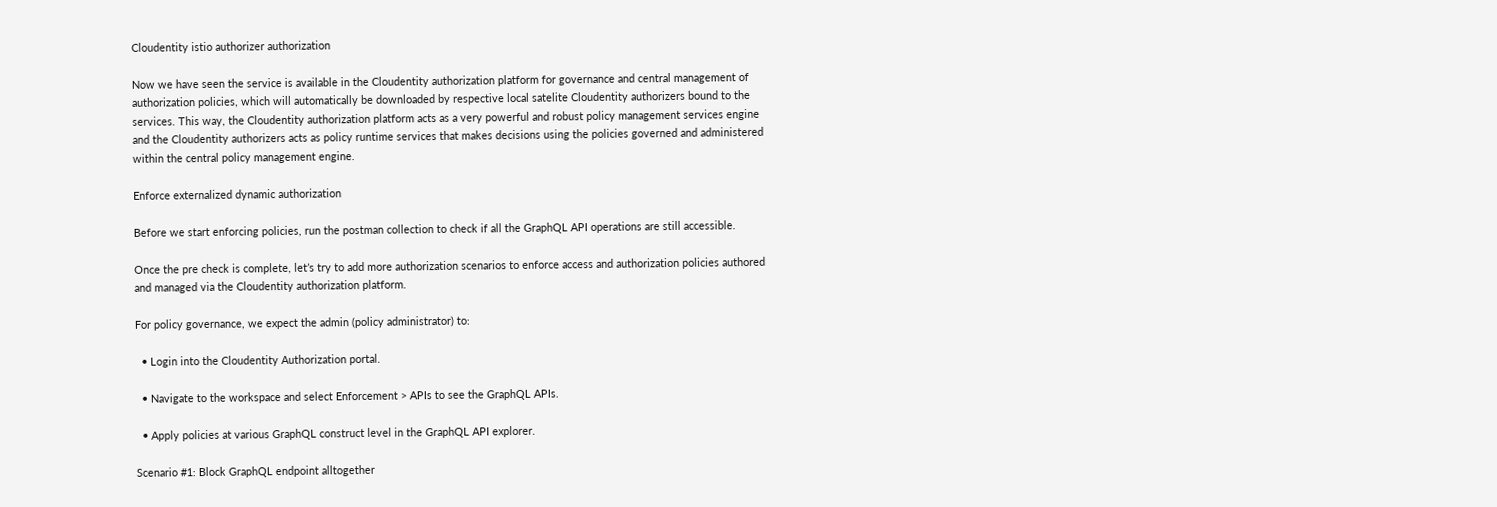Cloudentity istio authorizer authorization

Now we have seen the service is available in the Cloudentity authorization platform for governance and central management of authorization policies, which will automatically be downloaded by respective local satelite Cloudentity authorizers bound to the services. This way, the Cloudentity authorization platform acts as a very powerful and robust policy management services engine and the Cloudentity authorizers acts as policy runtime services that makes decisions using the policies governed and administered within the central policy management engine.

Enforce externalized dynamic authorization

Before we start enforcing policies, run the postman collection to check if all the GraphQL API operations are still accessible.

Once the pre check is complete, let’s try to add more authorization scenarios to enforce access and authorization policies authored and managed via the Cloudentity authorization platform.

For policy governance, we expect the admin (policy administrator) to:

  • Login into the Cloudentity Authorization portal.

  • Navigate to the workspace and select Enforcement > APIs to see the GraphQL APIs.

  • Apply policies at various GraphQL construct level in the GraphQL API explorer.

Scenario #1: Block GraphQL endpoint alltogether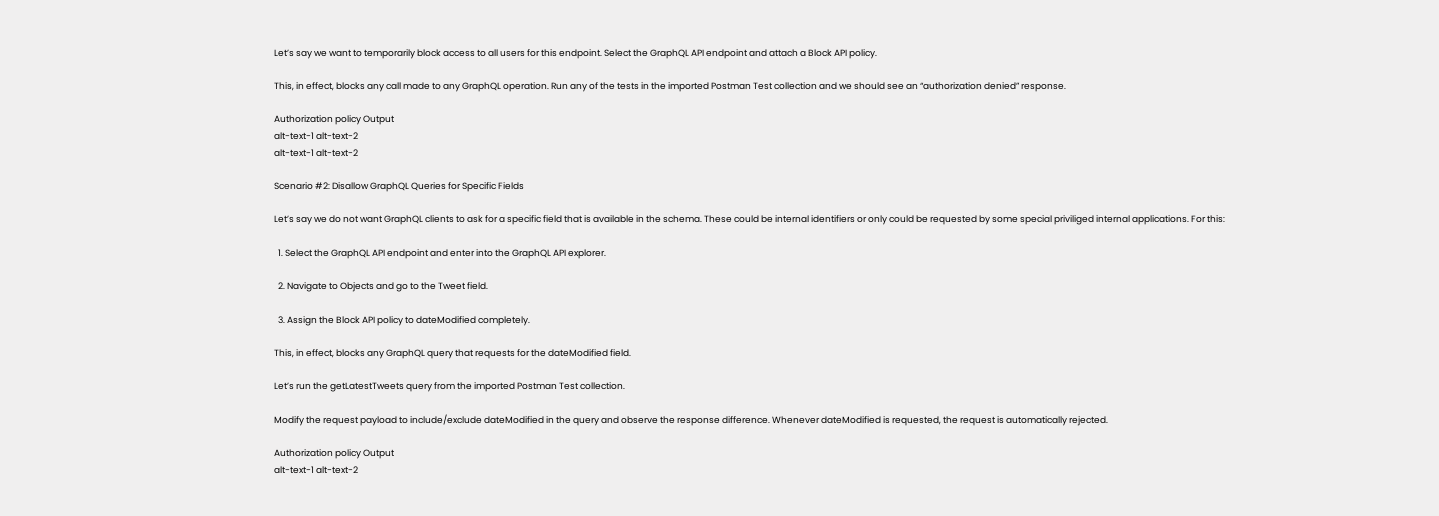Let’s say we want to temporarily block access to all users for this endpoint. Select the GraphQL API endpoint and attach a Block API policy.

This, in effect, blocks any call made to any GraphQL operation. Run any of the tests in the imported Postman Test collection and we should see an “authorization denied” response.

Authorization policy Output
alt-text-1 alt-text-2
alt-text-1 alt-text-2

Scenario #2: Disallow GraphQL Queries for Specific Fields

Let’s say we do not want GraphQL clients to ask for a specific field that is available in the schema. These could be internal identifiers or only could be requested by some special priviliged internal applications. For this:

  1. Select the GraphQL API endpoint and enter into the GraphQL API explorer.

  2. Navigate to Objects and go to the Tweet field.

  3. Assign the Block API policy to dateModified completely.

This, in effect, blocks any GraphQL query that requests for the dateModified field.

Let’s run the getLatestTweets query from the imported Postman Test collection.

Modify the request payload to include/exclude dateModified in the query and observe the response difference. Whenever dateModified is requested, the request is automatically rejected.

Authorization policy Output
alt-text-1 alt-text-2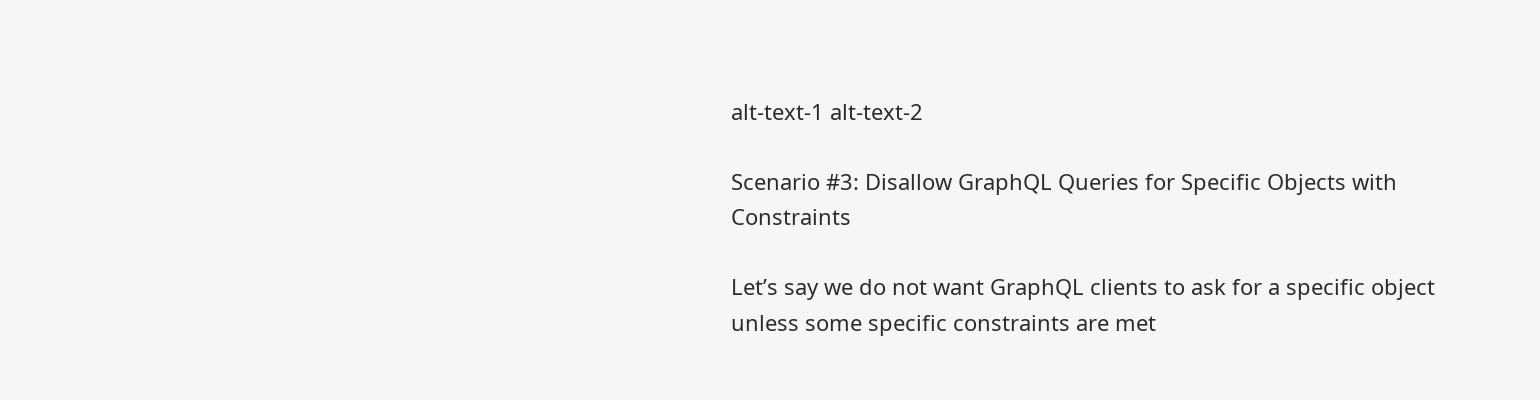alt-text-1 alt-text-2

Scenario #3: Disallow GraphQL Queries for Specific Objects with Constraints

Let’s say we do not want GraphQL clients to ask for a specific object unless some specific constraints are met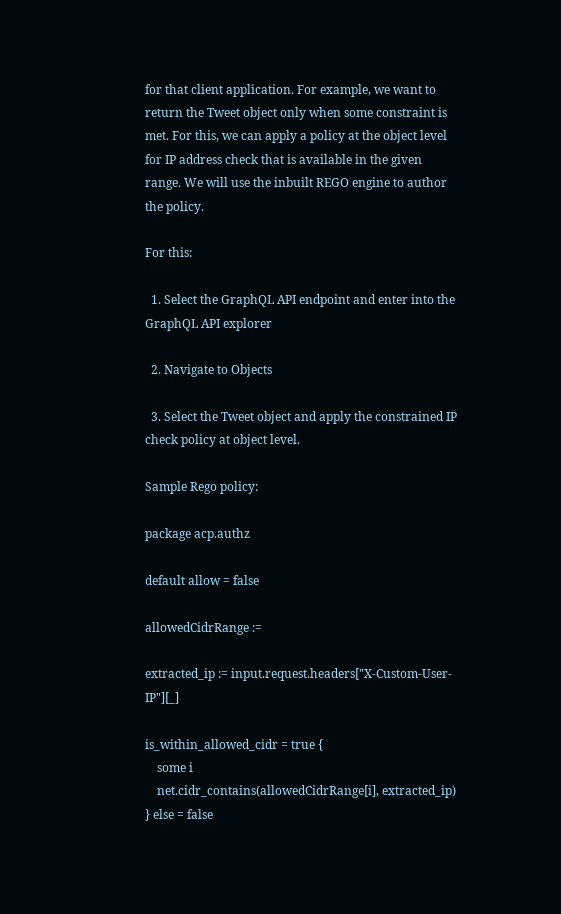for that client application. For example, we want to return the Tweet object only when some constraint is met. For this, we can apply a policy at the object level for IP address check that is available in the given range. We will use the inbuilt REGO engine to author the policy.

For this:

  1. Select the GraphQL API endpoint and enter into the GraphQL API explorer

  2. Navigate to Objects

  3. Select the Tweet object and apply the constrained IP check policy at object level.

Sample Rego policy:

package acp.authz

default allow = false

allowedCidrRange :=

extracted_ip := input.request.headers["X-Custom-User-IP"][_]

is_within_allowed_cidr = true {
    some i
    net.cidr_contains(allowedCidrRange[i], extracted_ip)
} else = false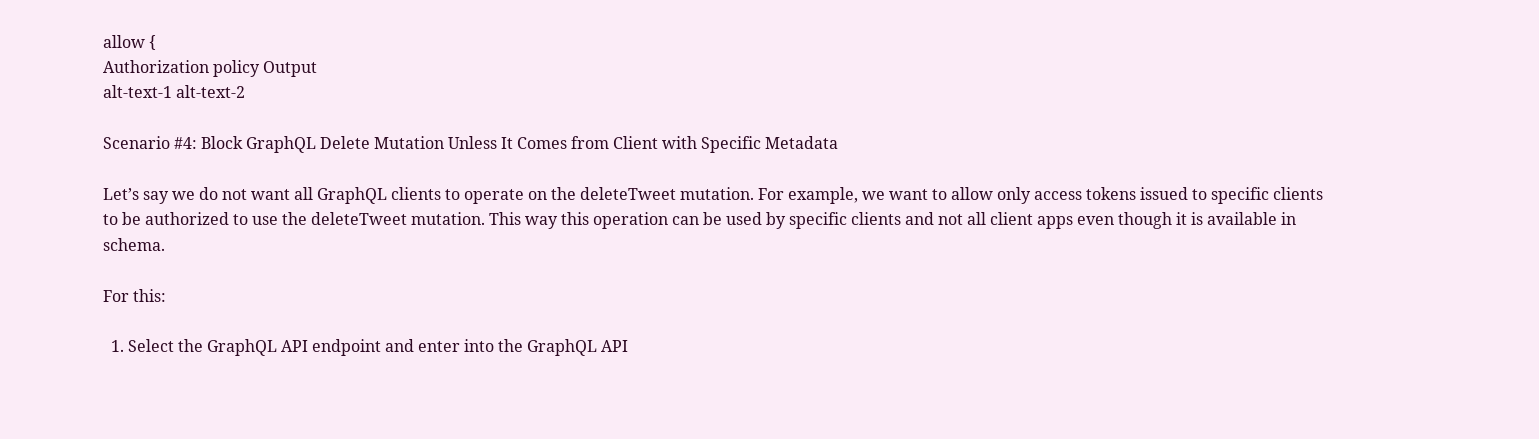allow {
Authorization policy Output
alt-text-1 alt-text-2

Scenario #4: Block GraphQL Delete Mutation Unless It Comes from Client with Specific Metadata

Let’s say we do not want all GraphQL clients to operate on the deleteTweet mutation. For example, we want to allow only access tokens issued to specific clients to be authorized to use the deleteTweet mutation. This way this operation can be used by specific clients and not all client apps even though it is available in schema.

For this:

  1. Select the GraphQL API endpoint and enter into the GraphQL API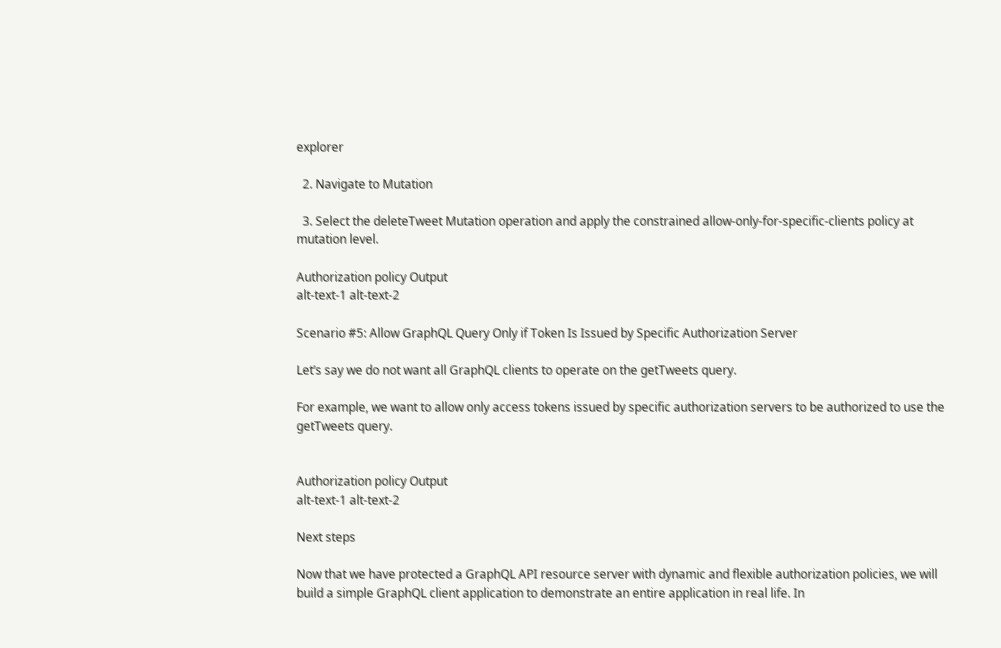explorer

  2. Navigate to Mutation

  3. Select the deleteTweet Mutation operation and apply the constrained allow-only-for-specific-clients policy at mutation level.

Authorization policy Output
alt-text-1 alt-text-2

Scenario #5: Allow GraphQL Query Only if Token Is Issued by Specific Authorization Server

Let’s say we do not want all GraphQL clients to operate on the getTweets query.

For example, we want to allow only access tokens issued by specific authorization servers to be authorized to use the getTweets query.


Authorization policy Output
alt-text-1 alt-text-2

Next steps

Now that we have protected a GraphQL API resource server with dynamic and flexible authorization policies, we will build a simple GraphQL client application to demonstrate an entire application in real life. In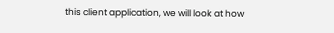this client application, we will look at how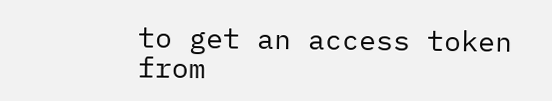to get an access token from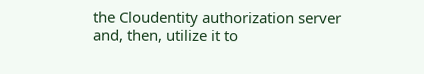the Cloudentity authorization server and, then, utilize it to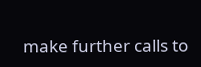make further calls to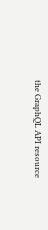the GraphQL API resource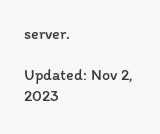server.

Updated: Nov 2, 2023